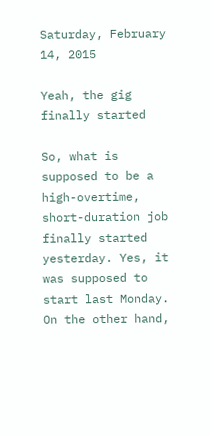Saturday, February 14, 2015

Yeah, the gig finally started

So, what is supposed to be a high-overtime, short-duration job finally started yesterday. Yes, it was supposed to start last Monday. On the other hand,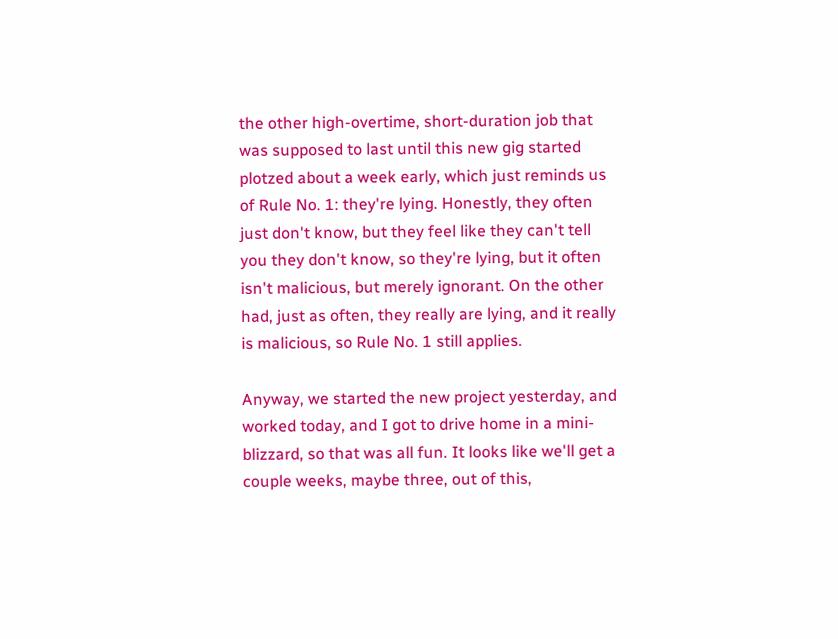the other high-overtime, short-duration job that was supposed to last until this new gig started plotzed about a week early, which just reminds us of Rule No. 1: they're lying. Honestly, they often just don't know, but they feel like they can't tell you they don't know, so they're lying, but it often isn't malicious, but merely ignorant. On the other had, just as often, they really are lying, and it really is malicious, so Rule No. 1 still applies.

Anyway, we started the new project yesterday, and worked today, and I got to drive home in a mini-blizzard, so that was all fun. It looks like we'll get a couple weeks, maybe three, out of this,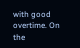with good overtime. On the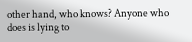other hand, who knows? Anyone who does is lying to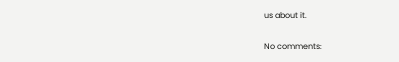us about it.

No comments: